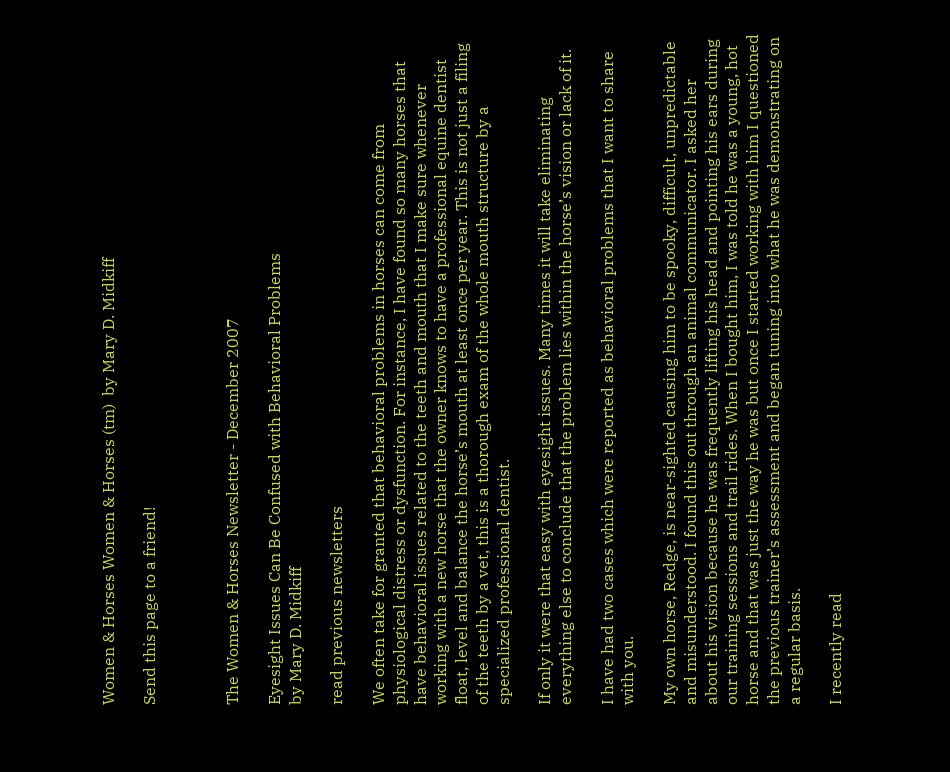Women & Horses Women & Horses (tm)  by Mary D. Midkiff

Send this page to a friend!



The Women & Horses Newsletter - December 2007

Eyesight Issues Can Be Confused with Behavioral Problems
by Mary D. Midkiff

read previous newsletters

We often take for granted that behavioral problems in horses can come from physiological distress or dysfunction. For instance, I have found so many horses that have behavioral issues related to the teeth and mouth that I make sure whenever working with a new horse that the owner knows to have a professional equine dentist float, level and balance the horse’s mouth at least once per year. This is not just a filing of the teeth by a vet, this is a thorough exam of the whole mouth structure by a specialized professional dentist.

If only it were that easy with eyesight issues. Many times it will take eliminating everything else to conclude that the problem lies within the horse’s vision or lack of it.

I have had two cases which were reported as behavioral problems that I want to share with you.

My own horse, Redge, is near-sighted causing him to be spooky, difficult, unpredictable and misunderstood. I found this out through an animal communicator. I asked her about his vision because he was frequently lifting his head and pointing his ears during our training sessions and trail rides. When I bought him, I was told he was a young, hot horse and that was just the way he was but once I started working with him I questioned the previous trainer’s assessment and began tuning into what he was demonstrating on a regular basis.

I recently read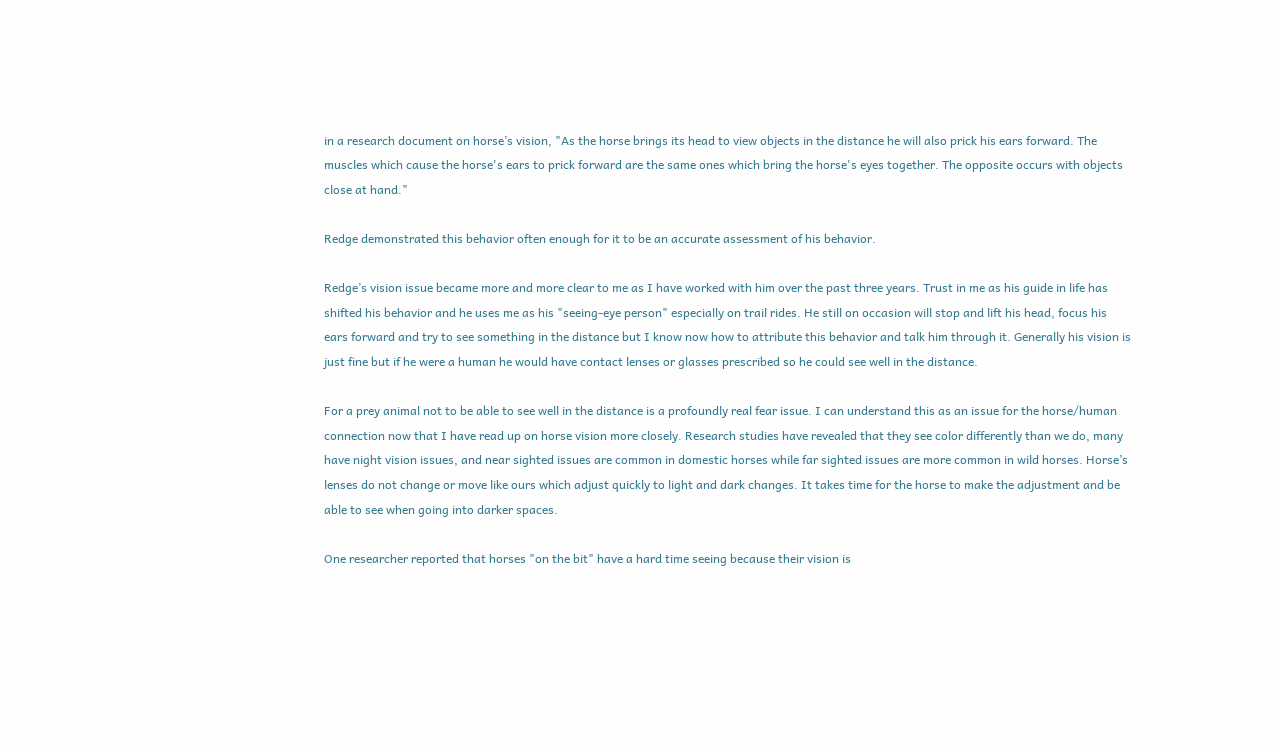in a research document on horse’s vision, "As the horse brings its head to view objects in the distance he will also prick his ears forward. The muscles which cause the horse's ears to prick forward are the same ones which bring the horse's eyes together. The opposite occurs with objects close at hand."

Redge demonstrated this behavior often enough for it to be an accurate assessment of his behavior.

Redge’s vision issue became more and more clear to me as I have worked with him over the past three years. Trust in me as his guide in life has shifted his behavior and he uses me as his "seeing-eye person" especially on trail rides. He still on occasion will stop and lift his head, focus his ears forward and try to see something in the distance but I know now how to attribute this behavior and talk him through it. Generally his vision is just fine but if he were a human he would have contact lenses or glasses prescribed so he could see well in the distance.

For a prey animal not to be able to see well in the distance is a profoundly real fear issue. I can understand this as an issue for the horse/human connection now that I have read up on horse vision more closely. Research studies have revealed that they see color differently than we do, many have night vision issues, and near sighted issues are common in domestic horses while far sighted issues are more common in wild horses. Horse’s lenses do not change or move like ours which adjust quickly to light and dark changes. It takes time for the horse to make the adjustment and be able to see when going into darker spaces.

One researcher reported that horses "on the bit" have a hard time seeing because their vision is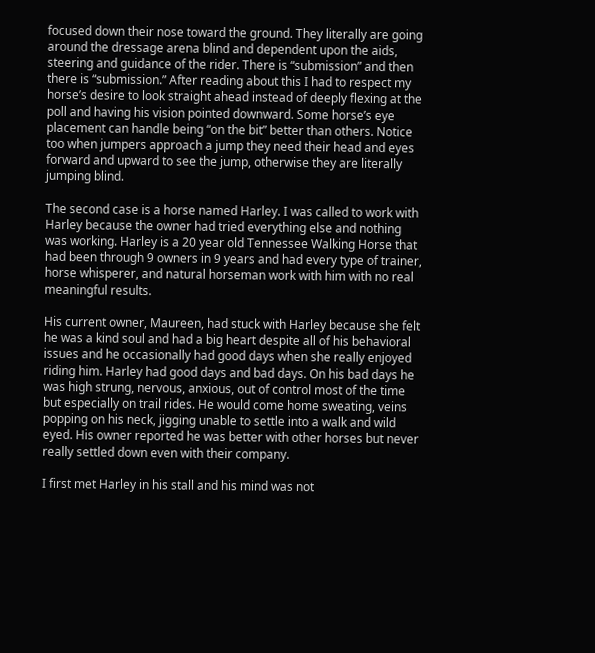focused down their nose toward the ground. They literally are going around the dressage arena blind and dependent upon the aids, steering and guidance of the rider. There is “submission” and then there is “submission.” After reading about this I had to respect my horse’s desire to look straight ahead instead of deeply flexing at the poll and having his vision pointed downward. Some horse’s eye placement can handle being “on the bit” better than others. Notice too when jumpers approach a jump they need their head and eyes forward and upward to see the jump, otherwise they are literally jumping blind.

The second case is a horse named Harley. I was called to work with Harley because the owner had tried everything else and nothing was working. Harley is a 20 year old Tennessee Walking Horse that had been through 9 owners in 9 years and had every type of trainer, horse whisperer, and natural horseman work with him with no real meaningful results.

His current owner, Maureen, had stuck with Harley because she felt he was a kind soul and had a big heart despite all of his behavioral issues and he occasionally had good days when she really enjoyed riding him. Harley had good days and bad days. On his bad days he was high strung, nervous, anxious, out of control most of the time but especially on trail rides. He would come home sweating, veins popping on his neck, jigging unable to settle into a walk and wild eyed. His owner reported he was better with other horses but never really settled down even with their company.

I first met Harley in his stall and his mind was not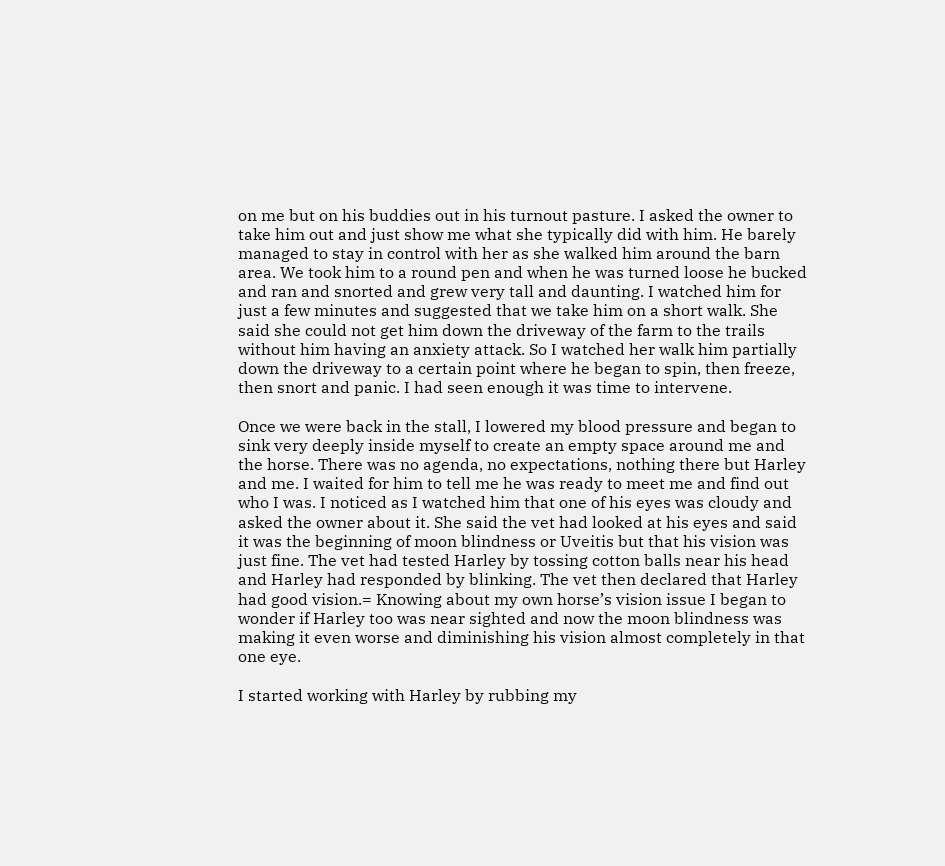on me but on his buddies out in his turnout pasture. I asked the owner to take him out and just show me what she typically did with him. He barely managed to stay in control with her as she walked him around the barn area. We took him to a round pen and when he was turned loose he bucked and ran and snorted and grew very tall and daunting. I watched him for just a few minutes and suggested that we take him on a short walk. She said she could not get him down the driveway of the farm to the trails without him having an anxiety attack. So I watched her walk him partially down the driveway to a certain point where he began to spin, then freeze, then snort and panic. I had seen enough it was time to intervene.

Once we were back in the stall, I lowered my blood pressure and began to sink very deeply inside myself to create an empty space around me and the horse. There was no agenda, no expectations, nothing there but Harley and me. I waited for him to tell me he was ready to meet me and find out who I was. I noticed as I watched him that one of his eyes was cloudy and asked the owner about it. She said the vet had looked at his eyes and said it was the beginning of moon blindness or Uveitis but that his vision was just fine. The vet had tested Harley by tossing cotton balls near his head and Harley had responded by blinking. The vet then declared that Harley had good vision.= Knowing about my own horse’s vision issue I began to wonder if Harley too was near sighted and now the moon blindness was making it even worse and diminishing his vision almost completely in that one eye.

I started working with Harley by rubbing my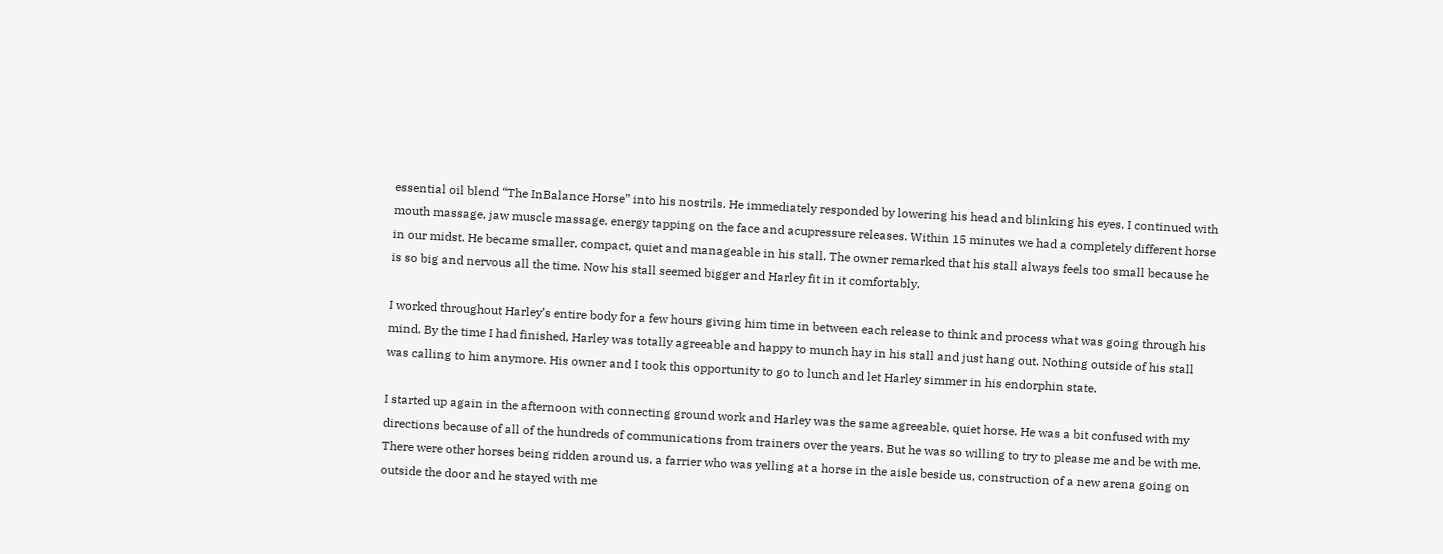essential oil blend “The InBalance Horse” into his nostrils. He immediately responded by lowering his head and blinking his eyes. I continued with mouth massage, jaw muscle massage, energy tapping on the face and acupressure releases. Within 15 minutes we had a completely different horse in our midst. He became smaller, compact, quiet and manageable in his stall. The owner remarked that his stall always feels too small because he is so big and nervous all the time. Now his stall seemed bigger and Harley fit in it comfortably.

I worked throughout Harley’s entire body for a few hours giving him time in between each release to think and process what was going through his mind. By the time I had finished, Harley was totally agreeable and happy to munch hay in his stall and just hang out. Nothing outside of his stall was calling to him anymore. His owner and I took this opportunity to go to lunch and let Harley simmer in his endorphin state.

I started up again in the afternoon with connecting ground work and Harley was the same agreeable, quiet horse. He was a bit confused with my directions because of all of the hundreds of communications from trainers over the years. But he was so willing to try to please me and be with me. There were other horses being ridden around us, a farrier who was yelling at a horse in the aisle beside us, construction of a new arena going on outside the door and he stayed with me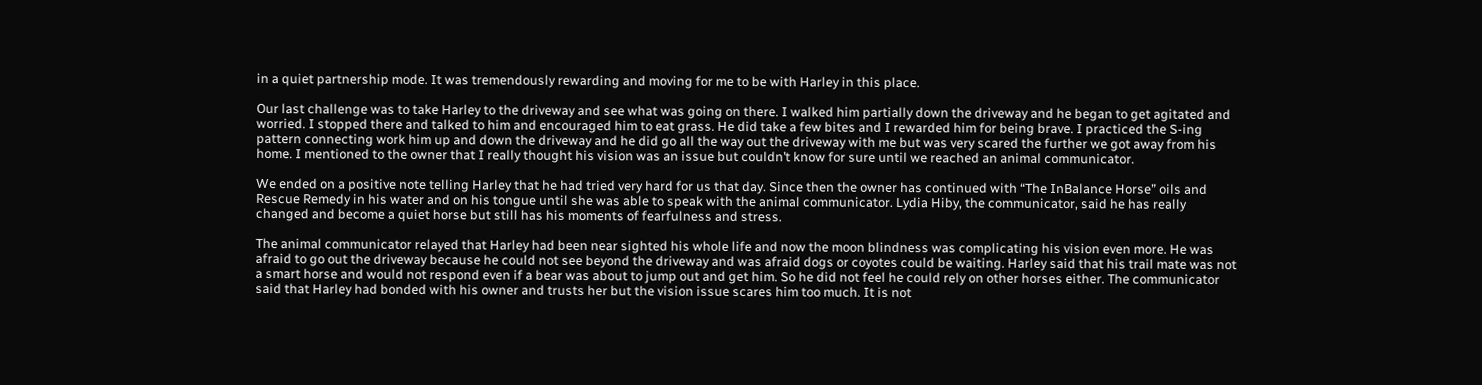in a quiet partnership mode. It was tremendously rewarding and moving for me to be with Harley in this place.

Our last challenge was to take Harley to the driveway and see what was going on there. I walked him partially down the driveway and he began to get agitated and worried. I stopped there and talked to him and encouraged him to eat grass. He did take a few bites and I rewarded him for being brave. I practiced the S-ing pattern connecting work him up and down the driveway and he did go all the way out the driveway with me but was very scared the further we got away from his home. I mentioned to the owner that I really thought his vision was an issue but couldn’t know for sure until we reached an animal communicator.

We ended on a positive note telling Harley that he had tried very hard for us that day. Since then the owner has continued with “The InBalance Horse” oils and Rescue Remedy in his water and on his tongue until she was able to speak with the animal communicator. Lydia Hiby, the communicator, said he has really changed and become a quiet horse but still has his moments of fearfulness and stress.

The animal communicator relayed that Harley had been near sighted his whole life and now the moon blindness was complicating his vision even more. He was afraid to go out the driveway because he could not see beyond the driveway and was afraid dogs or coyotes could be waiting. Harley said that his trail mate was not a smart horse and would not respond even if a bear was about to jump out and get him. So he did not feel he could rely on other horses either. The communicator said that Harley had bonded with his owner and trusts her but the vision issue scares him too much. It is not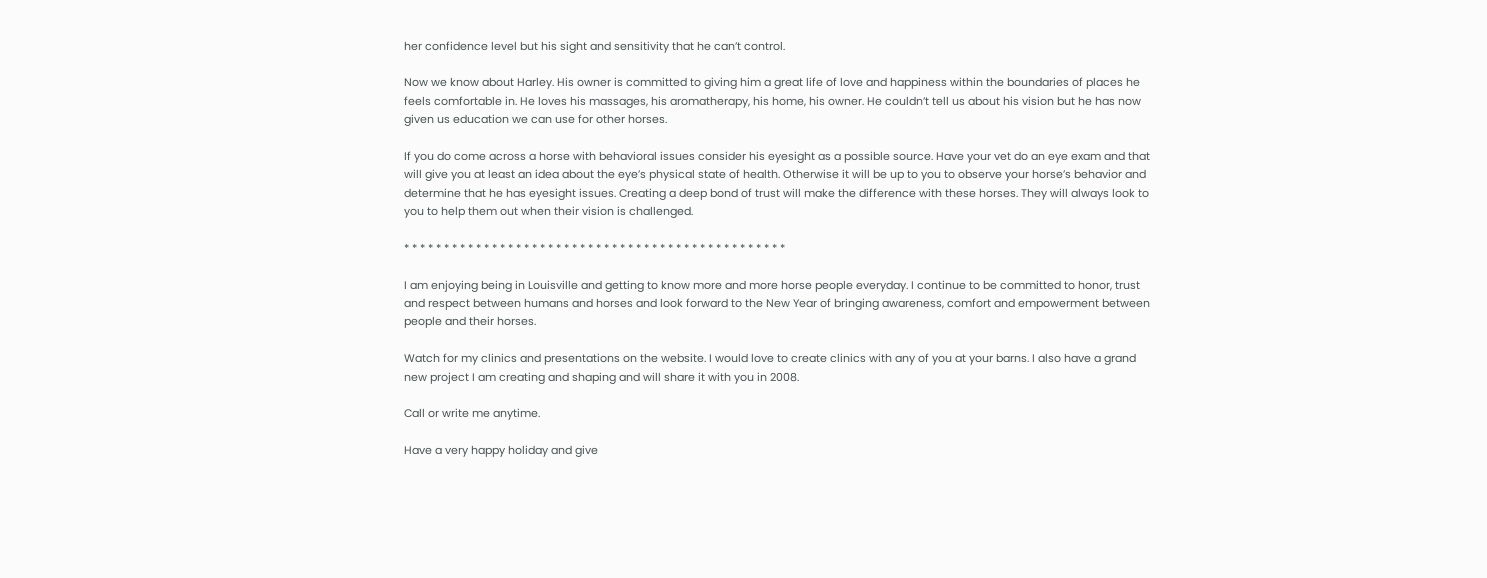her confidence level but his sight and sensitivity that he can’t control.

Now we know about Harley. His owner is committed to giving him a great life of love and happiness within the boundaries of places he feels comfortable in. He loves his massages, his aromatherapy, his home, his owner. He couldn’t tell us about his vision but he has now given us education we can use for other horses.

If you do come across a horse with behavioral issues consider his eyesight as a possible source. Have your vet do an eye exam and that will give you at least an idea about the eye’s physical state of health. Otherwise it will be up to you to observe your horse’s behavior and determine that he has eyesight issues. Creating a deep bond of trust will make the difference with these horses. They will always look to you to help them out when their vision is challenged.

* * * * * * * * * * * * * * * * * * * * * * * * * * * * * * * * * * * * * * * * * * * * * * * *

I am enjoying being in Louisville and getting to know more and more horse people everyday. I continue to be committed to honor, trust and respect between humans and horses and look forward to the New Year of bringing awareness, comfort and empowerment between people and their horses.

Watch for my clinics and presentations on the website. I would love to create clinics with any of you at your barns. I also have a grand new project I am creating and shaping and will share it with you in 2008.

Call or write me anytime.

Have a very happy holiday and give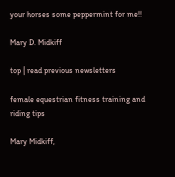your horses some peppermint for me!!

Mary D. Midkiff

top | read previous newsletters

female equestrian fitness training and riding tips

Mary Midkiff,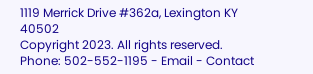1119 Merrick Drive #362a, Lexington KY 40502
Copyright 2023. All rights reserved. Phone: 502-552-1195 - Email - Contact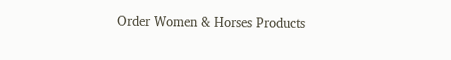Order Women & Horses Products